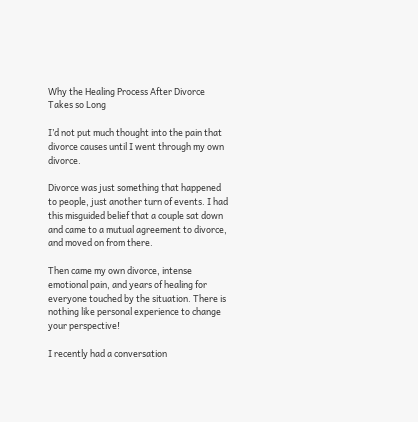Why the Healing Process After Divorce Takes so Long

I’d not put much thought into the pain that divorce causes until I went through my own divorce.

Divorce was just something that happened to people, just another turn of events. I had this misguided belief that a couple sat down and came to a mutual agreement to divorce, and moved on from there.

Then came my own divorce, intense emotional pain, and years of healing for everyone touched by the situation. There is nothing like personal experience to change your perspective!

I recently had a conversation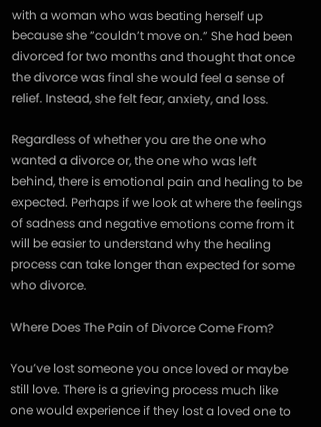with a woman who was beating herself up because she “couldn’t move on.” She had been divorced for two months and thought that once the divorce was final she would feel a sense of relief. Instead, she felt fear, anxiety, and loss.

Regardless of whether you are the one who wanted a divorce or, the one who was left behind, there is emotional pain and healing to be expected. Perhaps if we look at where the feelings of sadness and negative emotions come from it will be easier to understand why the healing process can take longer than expected for some who divorce.

Where Does The Pain of Divorce Come From?

You’ve lost someone you once loved or maybe still love. There is a grieving process much like one would experience if they lost a loved one to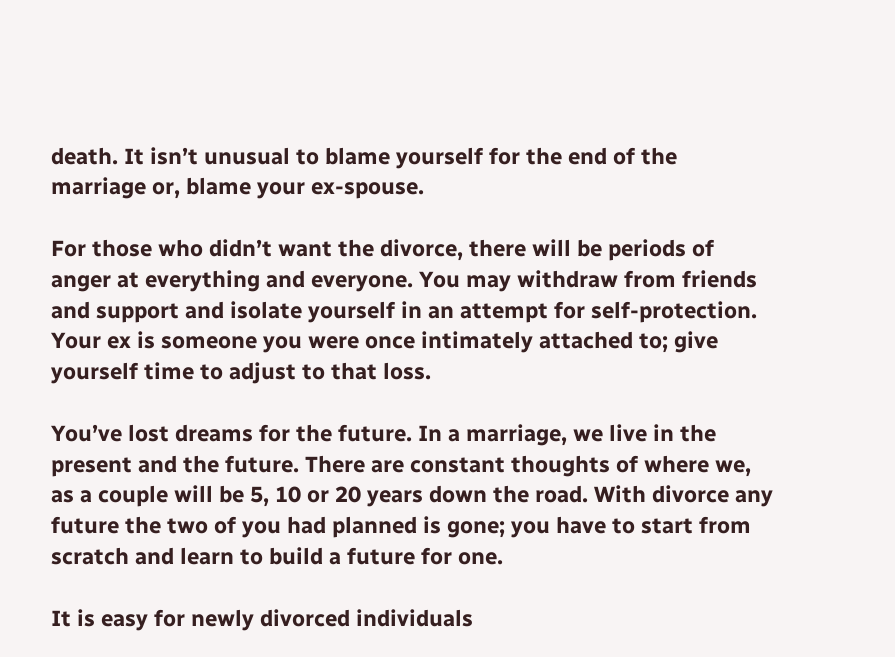death. It isn’t unusual to blame yourself for the end of the marriage or, blame your ex-spouse.

For those who didn’t want the divorce, there will be periods of anger at everything and everyone. You may withdraw from friends and support and isolate yourself in an attempt for self-protection. Your ex is someone you were once intimately attached to; give yourself time to adjust to that loss.

You’ve lost dreams for the future. In a marriage, we live in the present and the future. There are constant thoughts of where we, as a couple will be 5, 10 or 20 years down the road. With divorce any future the two of you had planned is gone; you have to start from scratch and learn to build a future for one.

It is easy for newly divorced individuals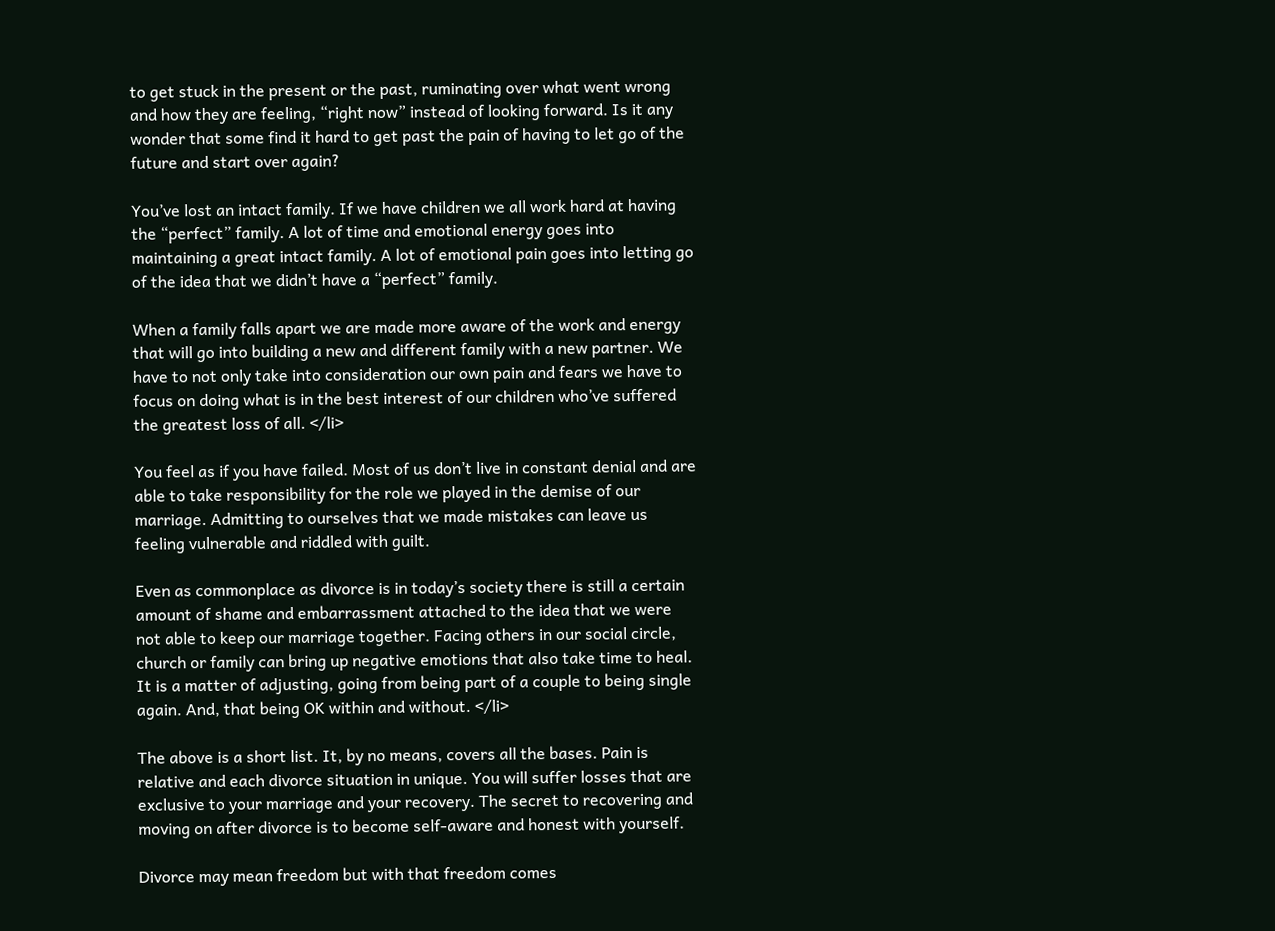to get stuck in the present or the past, ruminating over what went wrong and how they are feeling, “right now” instead of looking forward. Is it any wonder that some find it hard to get past the pain of having to let go of the future and start over again?

You’ve lost an intact family. If we have children we all work hard at having the “perfect” family. A lot of time and emotional energy goes into maintaining a great intact family. A lot of emotional pain goes into letting go of the idea that we didn’t have a “perfect” family.

When a family falls apart we are made more aware of the work and energy that will go into building a new and different family with a new partner. We have to not only take into consideration our own pain and fears we have to focus on doing what is in the best interest of our children who’ve suffered the greatest loss of all. </li>

You feel as if you have failed. Most of us don’t live in constant denial and are able to take responsibility for the role we played in the demise of our marriage. Admitting to ourselves that we made mistakes can leave us feeling vulnerable and riddled with guilt.

Even as commonplace as divorce is in today’s society there is still a certain amount of shame and embarrassment attached to the idea that we were not able to keep our marriage together. Facing others in our social circle, church or family can bring up negative emotions that also take time to heal. It is a matter of adjusting, going from being part of a couple to being single again. And, that being OK within and without. </li>

The above is a short list. It, by no means, covers all the bases. Pain is relative and each divorce situation in unique. You will suffer losses that are exclusive to your marriage and your recovery. The secret to recovering and moving on after divorce is to become self-aware and honest with yourself.

Divorce may mean freedom but with that freedom comes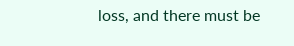loss, and there must be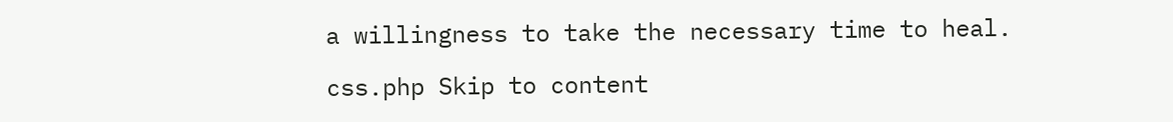a willingness to take the necessary time to heal.

css.php Skip to content